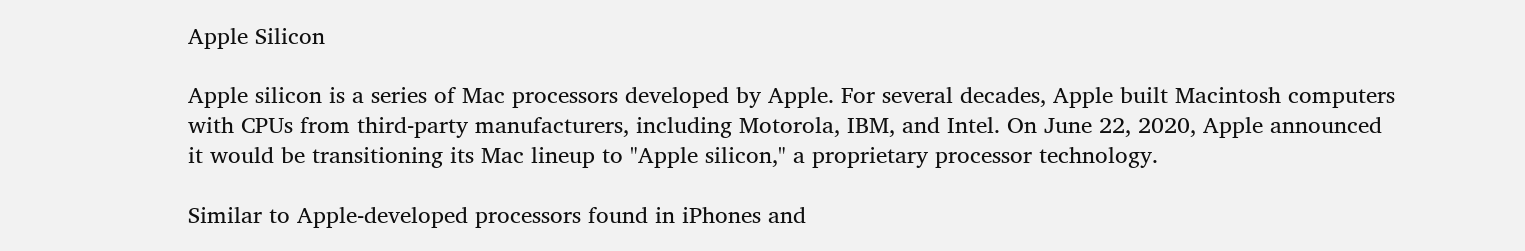Apple Silicon

Apple silicon is a series of Mac processors developed by Apple. For several decades, Apple built Macintosh computers with CPUs from third-party manufacturers, including Motorola, IBM, and Intel. On June 22, 2020, Apple announced it would be transitioning its Mac lineup to "Apple silicon," a proprietary processor technology.

Similar to Apple-developed processors found in iPhones and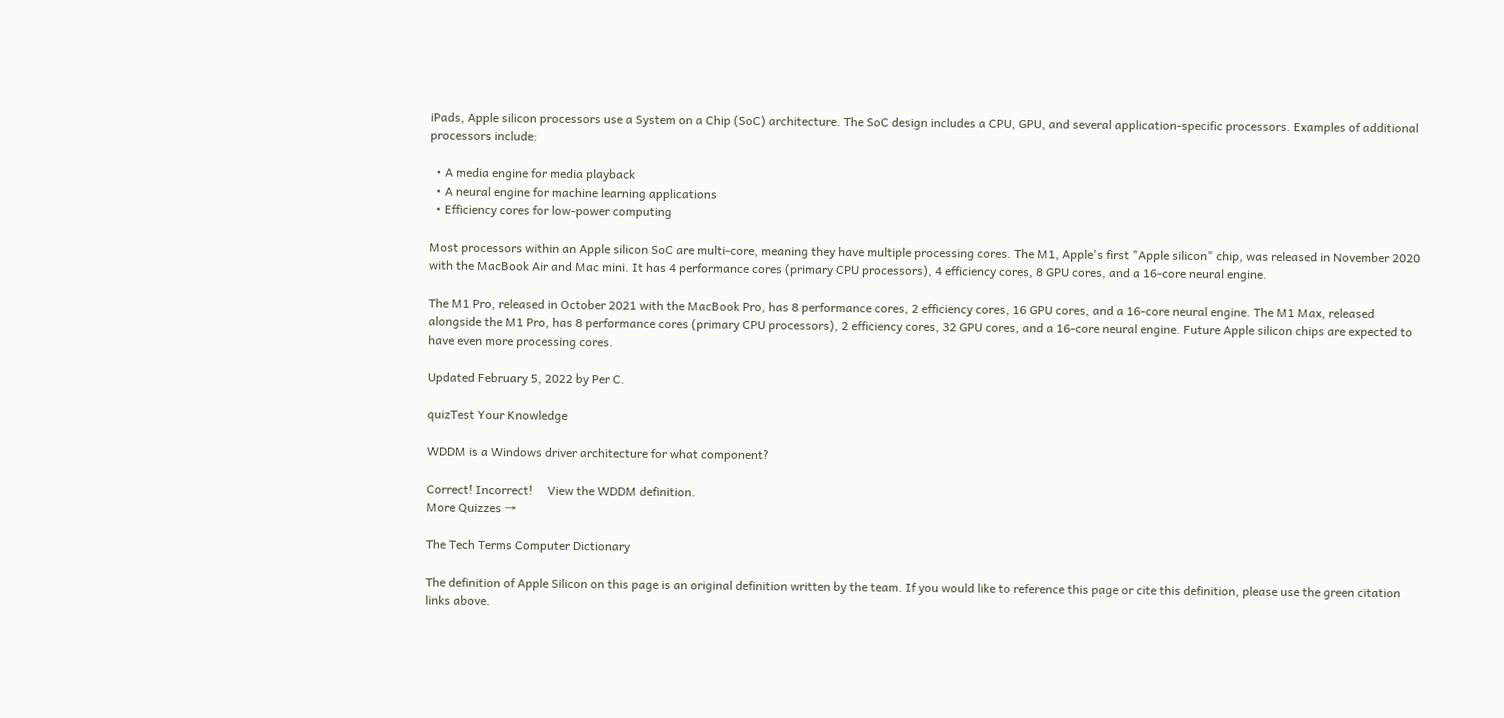iPads, Apple silicon processors use a System on a Chip (SoC) architecture. The SoC design includes a CPU, GPU, and several application-specific processors. Examples of additional processors include:

  • A media engine for media playback
  • A neural engine for machine learning applications
  • Efficiency cores for low-power computing

Most processors within an Apple silicon SoC are multi-core, meaning they have multiple processing cores. The M1, Apple's first "Apple silicon" chip, was released in November 2020 with the MacBook Air and Mac mini. It has 4 performance cores (primary CPU processors), 4 efficiency cores, 8 GPU cores, and a 16-core neural engine.

The M1 Pro, released in October 2021 with the MacBook Pro, has 8 performance cores, 2 efficiency cores, 16 GPU cores, and a 16-core neural engine. The M1 Max, released alongside the M1 Pro, has 8 performance cores (primary CPU processors), 2 efficiency cores, 32 GPU cores, and a 16-core neural engine. Future Apple silicon chips are expected to have even more processing cores.

Updated February 5, 2022 by Per C.

quizTest Your Knowledge

WDDM is a Windows driver architecture for what component?

Correct! Incorrect!     View the WDDM definition.
More Quizzes →

The Tech Terms Computer Dictionary

The definition of Apple Silicon on this page is an original definition written by the team. If you would like to reference this page or cite this definition, please use the green citation links above.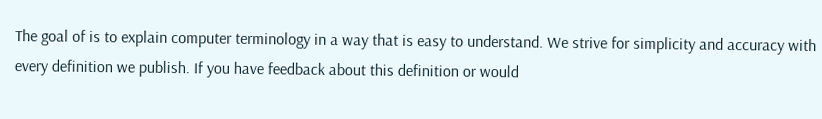The goal of is to explain computer terminology in a way that is easy to understand. We strive for simplicity and accuracy with every definition we publish. If you have feedback about this definition or would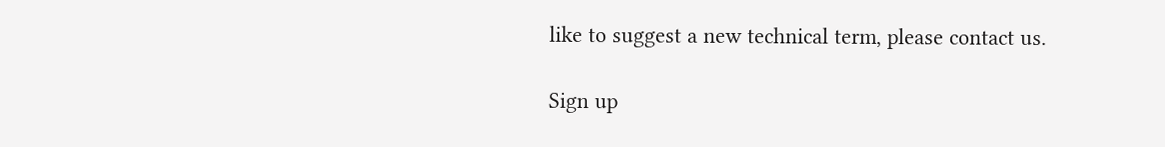like to suggest a new technical term, please contact us.

Sign up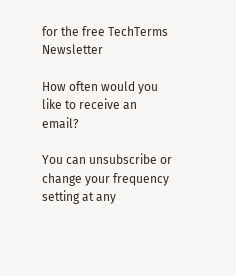for the free TechTerms Newsletter

How often would you like to receive an email?

You can unsubscribe or change your frequency setting at any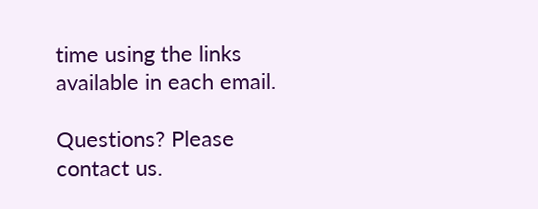time using the links available in each email.

Questions? Please contact us.